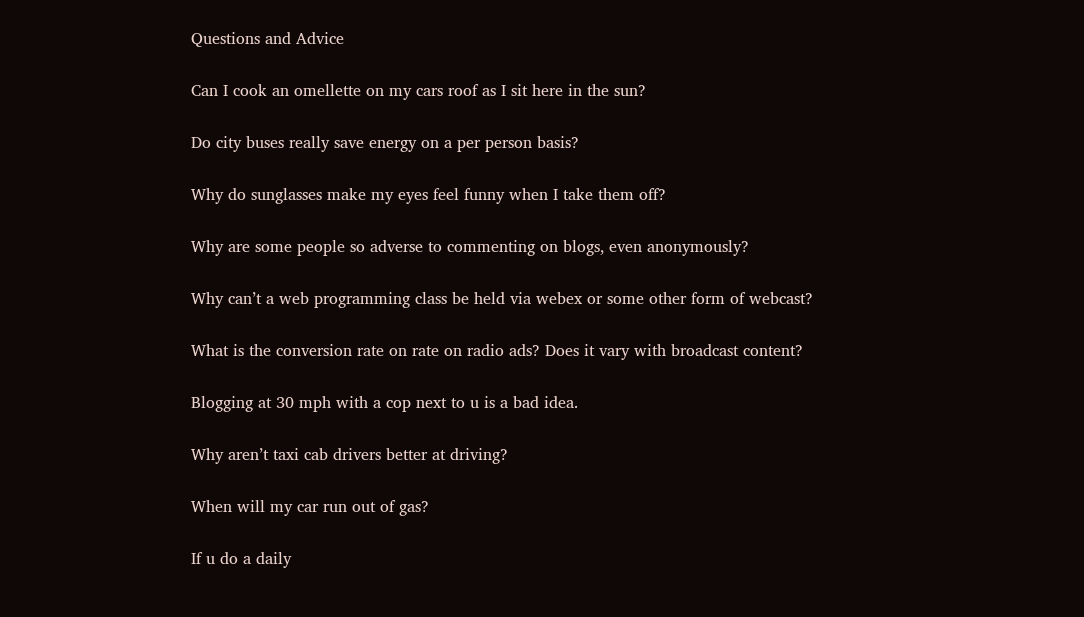Questions and Advice

Can I cook an omellette on my cars roof as I sit here in the sun?

Do city buses really save energy on a per person basis?

Why do sunglasses make my eyes feel funny when I take them off?

Why are some people so adverse to commenting on blogs, even anonymously?

Why can’t a web programming class be held via webex or some other form of webcast?

What is the conversion rate on rate on radio ads? Does it vary with broadcast content?

Blogging at 30 mph with a cop next to u is a bad idea.

Why aren’t taxi cab drivers better at driving?

When will my car run out of gas?

If u do a daily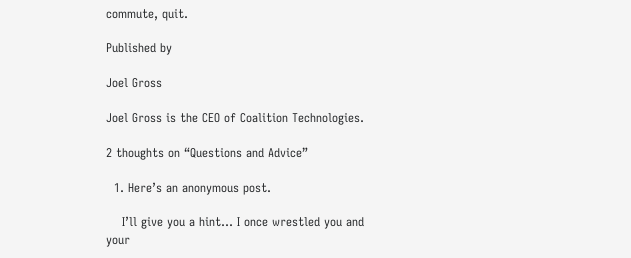commute, quit.

Published by

Joel Gross

Joel Gross is the CEO of Coalition Technologies.

2 thoughts on “Questions and Advice”

  1. Here’s an anonymous post.

    I’ll give you a hint… I once wrestled you and your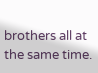brothers all at the same time.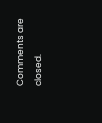Comments are closed.